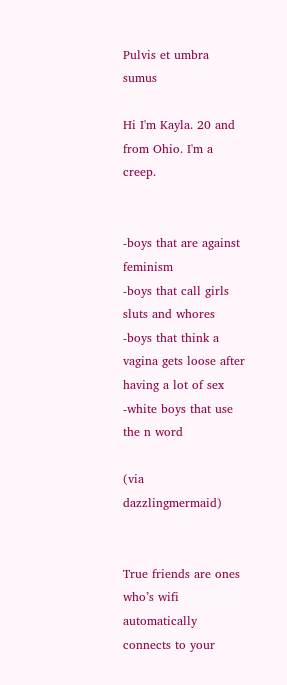Pulvis et umbra sumus

Hi I'm Kayla. 20 and from Ohio. I'm a creep.


-boys that are against feminism
-boys that call girls sluts and whores
-boys that think a vagina gets loose after having a lot of sex
-white boys that use the n word

(via dazzlingmermaid)


True friends are ones who’s wifi automatically connects to your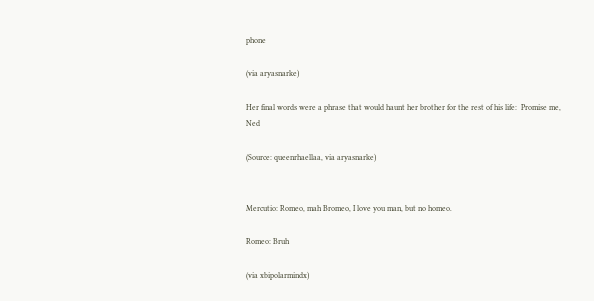phone

(via aryasnarke)

Her final words were a phrase that would haunt her brother for the rest of his life:  Promise me, Ned

(Source: queenrhaellaa, via aryasnarke)


Mercutio: Romeo, mah Bromeo, I love you man, but no homeo.

Romeo: Bruh

(via xbipolarmindx)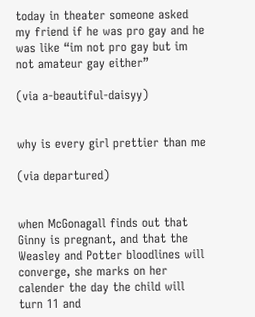today in theater someone asked my friend if he was pro gay and he was like “im not pro gay but im not amateur gay either”

(via a-beautiful-daisyy)


why is every girl prettier than me

(via departured)


when McGonagall finds out that Ginny is pregnant, and that the Weasley and Potter bloodlines will converge, she marks on her calender the day the child will turn 11 and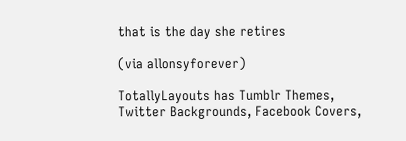that is the day she retires

(via allonsyforever)

TotallyLayouts has Tumblr Themes, Twitter Backgrounds, Facebook Covers,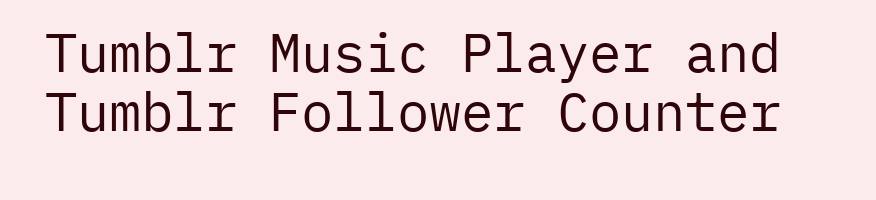Tumblr Music Player and Tumblr Follower Counter